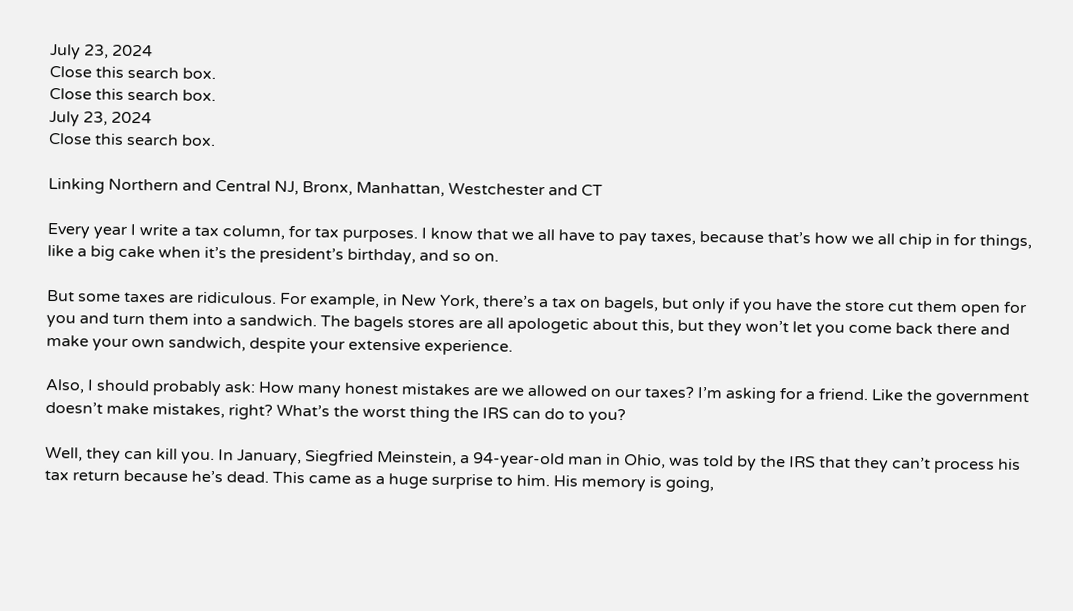July 23, 2024
Close this search box.
Close this search box.
July 23, 2024
Close this search box.

Linking Northern and Central NJ, Bronx, Manhattan, Westchester and CT

Every year I write a tax column, for tax purposes. I know that we all have to pay taxes, because that’s how we all chip in for things, like a big cake when it’s the president’s birthday, and so on.

But some taxes are ridiculous. For example, in New York, there’s a tax on bagels, but only if you have the store cut them open for you and turn them into a sandwich. The bagels stores are all apologetic about this, but they won’t let you come back there and make your own sandwich, despite your extensive experience.

Also, I should probably ask: How many honest mistakes are we allowed on our taxes? I’m asking for a friend. Like the government doesn’t make mistakes, right? What’s the worst thing the IRS can do to you?

Well, they can kill you. In January, Siegfried Meinstein, a 94-year-old man in Ohio, was told by the IRS that they can’t process his tax return because he’s dead. This came as a huge surprise to him. His memory is going,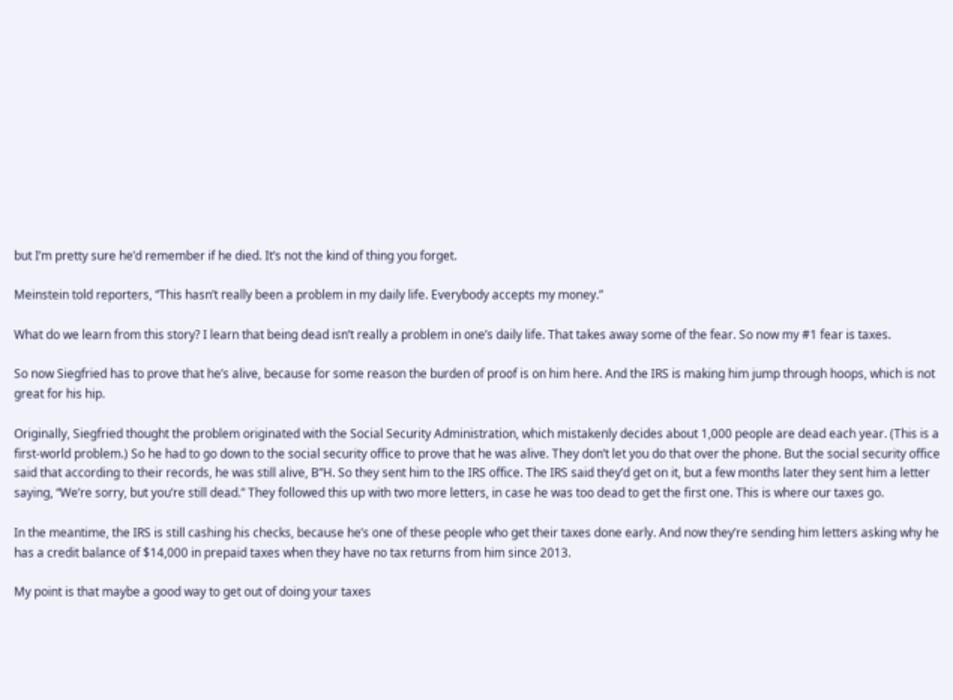but I’m pretty sure he’d remember if he died. It’s not the kind of thing you forget.

Meinstein told reporters, “This hasn’t really been a problem in my daily life. Everybody accepts my money.”

What do we learn from this story? I learn that being dead isn’t really a problem in one’s daily life. That takes away some of the fear. So now my #1 fear is taxes.

So now Siegfried has to prove that he’s alive, because for some reason the burden of proof is on him here. And the IRS is making him jump through hoops, which is not great for his hip.

Originally, Siegfried thought the problem originated with the Social Security Administration, which mistakenly decides about 1,000 people are dead each year. (This is a first-world problem.) So he had to go down to the social security office to prove that he was alive. They don’t let you do that over the phone. But the social security office said that according to their records, he was still alive, B”H. So they sent him to the IRS office. The IRS said they’d get on it, but a few months later they sent him a letter saying, “We’re sorry, but you’re still dead.” They followed this up with two more letters, in case he was too dead to get the first one. This is where our taxes go.

In the meantime, the IRS is still cashing his checks, because he’s one of these people who get their taxes done early. And now they’re sending him letters asking why he has a credit balance of $14,000 in prepaid taxes when they have no tax returns from him since 2013.

My point is that maybe a good way to get out of doing your taxes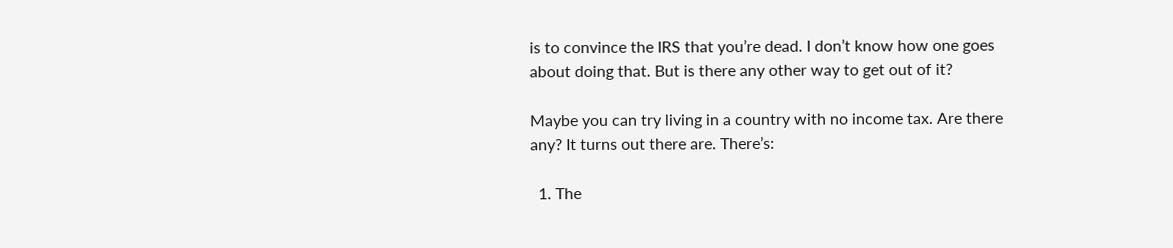is to convince the IRS that you’re dead. I don’t know how one goes about doing that. But is there any other way to get out of it?

Maybe you can try living in a country with no income tax. Are there any? It turns out there are. There’s:

  1. The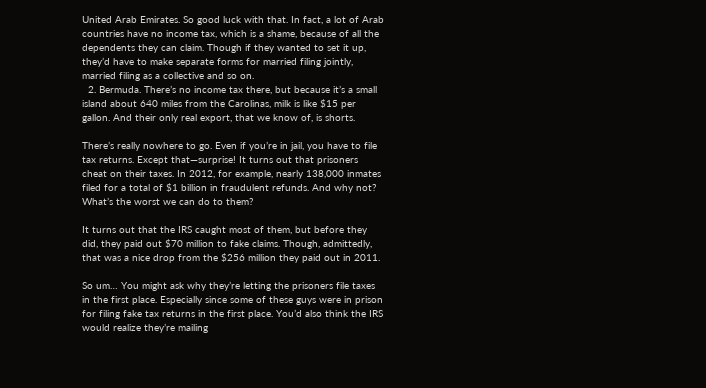United Arab Emirates. So good luck with that. In fact, a lot of Arab countries have no income tax, which is a shame, because of all the dependents they can claim. Though if they wanted to set it up, they’d have to make separate forms for married filing jointly, married filing as a collective and so on.
  2. Bermuda. There’s no income tax there, but because it’s a small island about 640 miles from the Carolinas, milk is like $15 per gallon. And their only real export, that we know of, is shorts.

There’s really nowhere to go. Even if you’re in jail, you have to file tax returns. Except that—surprise! It turns out that prisoners cheat on their taxes. In 2012, for example, nearly 138,000 inmates filed for a total of $1 billion in fraudulent refunds. And why not? What’s the worst we can do to them?

It turns out that the IRS caught most of them, but before they did, they paid out $70 million to fake claims. Though, admittedly, that was a nice drop from the $256 million they paid out in 2011.

So um… You might ask why they’re letting the prisoners file taxes in the first place. Especially since some of these guys were in prison for filing fake tax returns in the first place. You’d also think the IRS would realize they’re mailing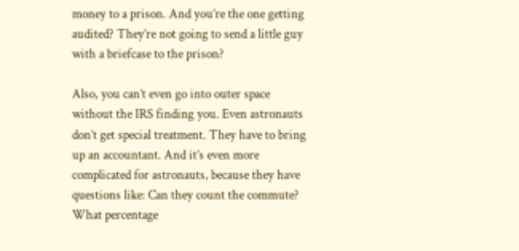money to a prison. And you’re the one getting audited? They’re not going to send a little guy with a briefcase to the prison?

Also, you can’t even go into outer space without the IRS finding you. Even astronauts don’t get special treatment. They have to bring up an accountant. And it’s even more complicated for astronauts, because they have questions like: Can they count the commute? What percentage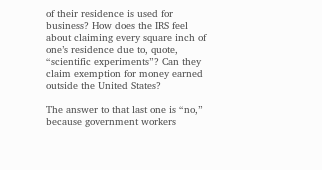of their residence is used for business? How does the IRS feel about claiming every square inch of one’s residence due to, quote, “scientific experiments”? Can they claim exemption for money earned outside the United States?

The answer to that last one is “no,” because government workers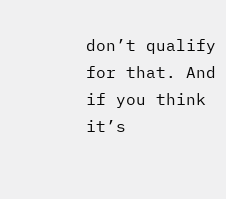don’t qualify for that. And if you think it’s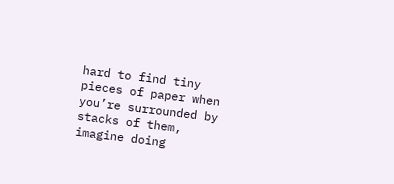hard to find tiny pieces of paper when you’re surrounded by stacks of them, imagine doing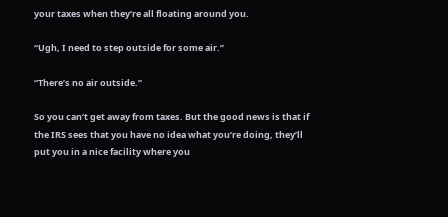your taxes when they’re all floating around you.

“Ugh, I need to step outside for some air.”

“There’s no air outside.”

So you can’t get away from taxes. But the good news is that if the IRS sees that you have no idea what you’re doing, they’ll put you in a nice facility where you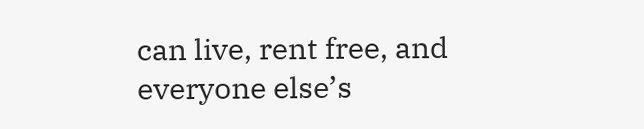can live, rent free, and everyone else’s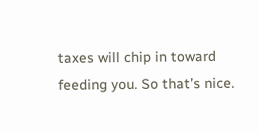taxes will chip in toward feeding you. So that’s nice.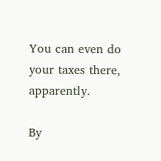You can even do your taxes there, apparently.

By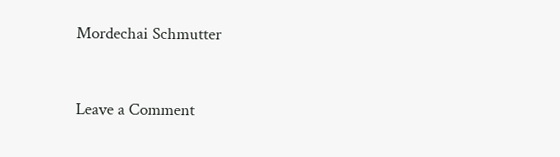Mordechai Schmutter


Leave a Comment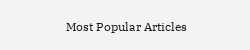Most Popular Articles